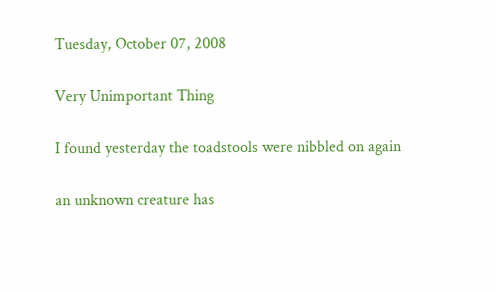Tuesday, October 07, 2008

Very Unimportant Thing

I found yesterday the toadstools were nibbled on again

an unknown creature has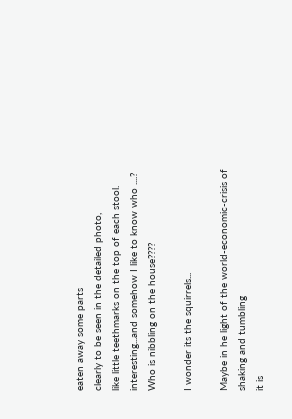eaten away some parts
clearly to be seen in the detailed photo,
like little teethmarks on the top of each stool.
interesting...and somehow I like to know who ....?
Who is nibbling on the house????

I wonder its the squirrels...

Maybe in he light of the world-economic-crisis of shaking and tumbling
it is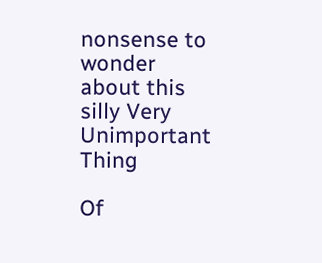nonsense to wonder about this silly Very Unimportant Thing

Of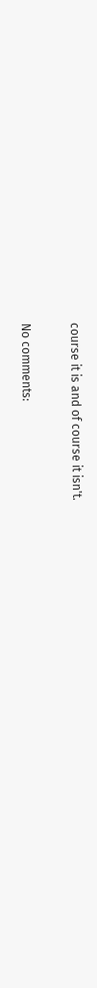course it is and of course it isn't.

No comments: